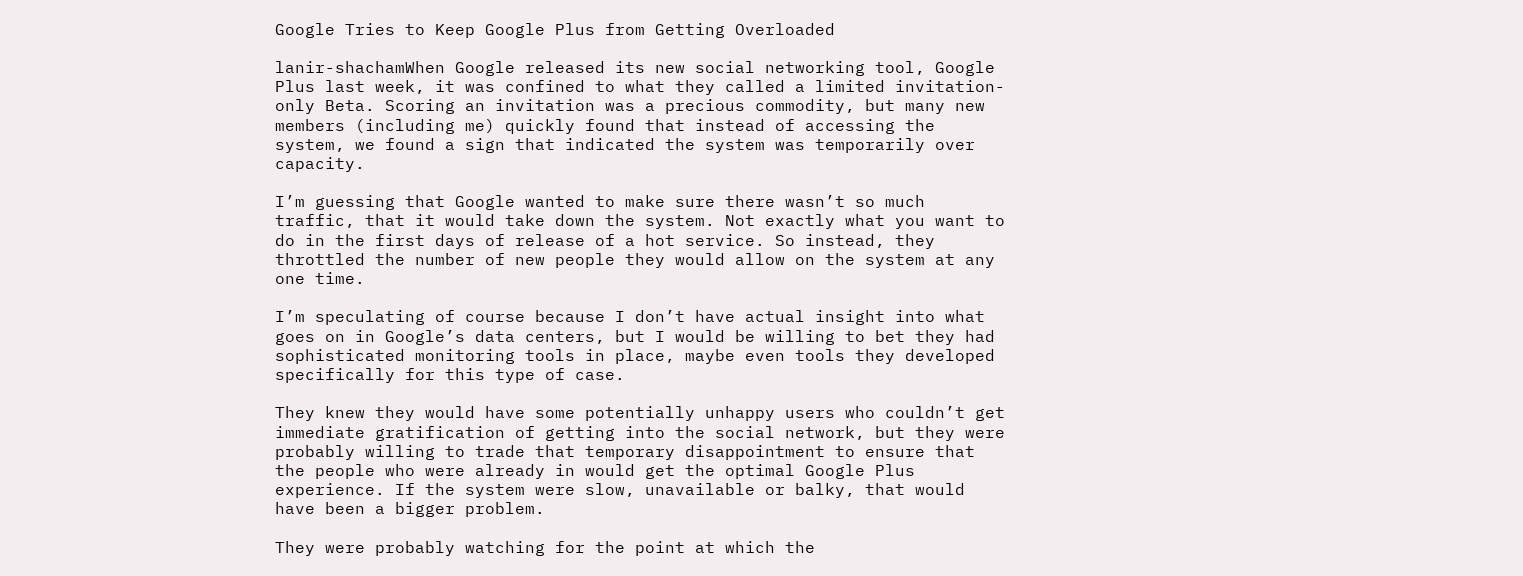Google Tries to Keep Google Plus from Getting Overloaded

lanir-shachamWhen Google released its new social networking tool, Google Plus last week, it was confined to what they called a limited invitation-only Beta. Scoring an invitation was a precious commodity, but many new members (including me) quickly found that instead of accessing the system, we found a sign that indicated the system was temporarily over capacity.

I’m guessing that Google wanted to make sure there wasn’t so much traffic, that it would take down the system. Not exactly what you want to do in the first days of release of a hot service. So instead, they throttled the number of new people they would allow on the system at any one time.

I’m speculating of course because I don’t have actual insight into what goes on in Google’s data centers, but I would be willing to bet they had sophisticated monitoring tools in place, maybe even tools they developed specifically for this type of case.

They knew they would have some potentially unhappy users who couldn’t get immediate gratification of getting into the social network, but they were probably willing to trade that temporary disappointment to ensure that the people who were already in would get the optimal Google Plus experience. If the system were slow, unavailable or balky, that would have been a bigger problem.

They were probably watching for the point at which the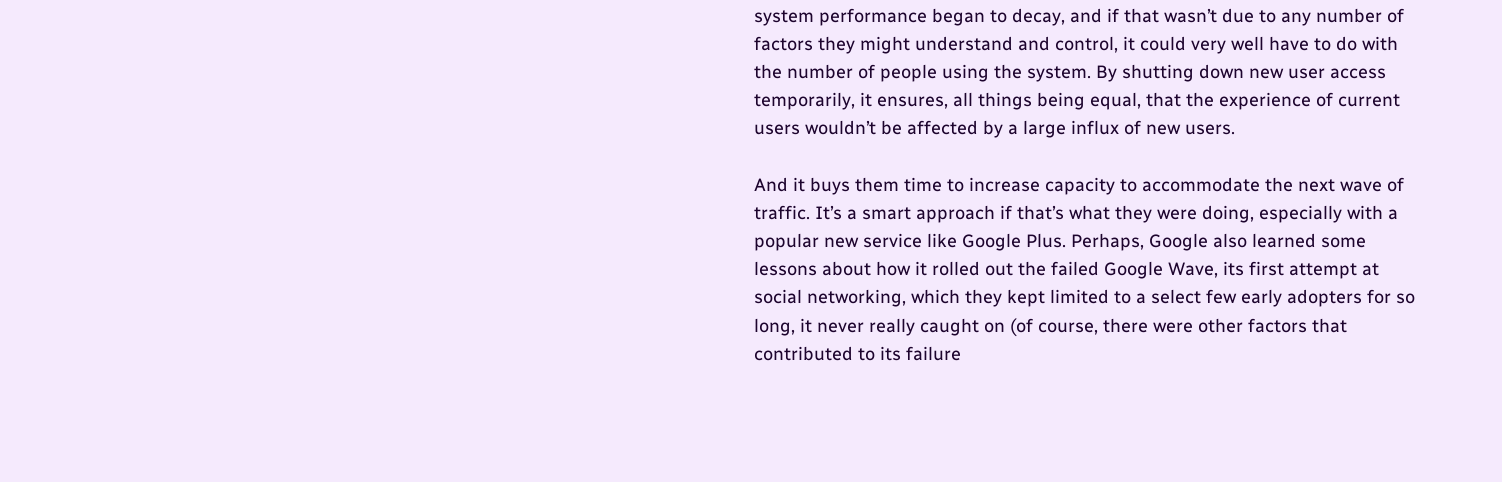system performance began to decay, and if that wasn’t due to any number of factors they might understand and control, it could very well have to do with the number of people using the system. By shutting down new user access temporarily, it ensures, all things being equal, that the experience of current users wouldn’t be affected by a large influx of new users.

And it buys them time to increase capacity to accommodate the next wave of traffic. It’s a smart approach if that’s what they were doing, especially with a popular new service like Google Plus. Perhaps, Google also learned some lessons about how it rolled out the failed Google Wave, its first attempt at social networking, which they kept limited to a select few early adopters for so long, it never really caught on (of course, there were other factors that contributed to its failure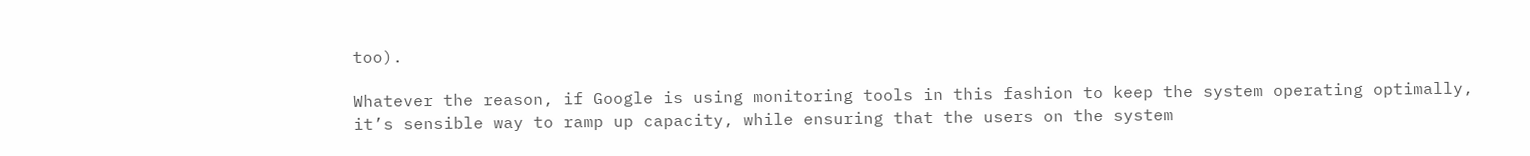too).

Whatever the reason, if Google is using monitoring tools in this fashion to keep the system operating optimally, it’s sensible way to ramp up capacity, while ensuring that the users on the system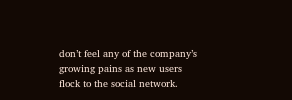don’t feel any of the company’s growing pains as new users flock to the social network.